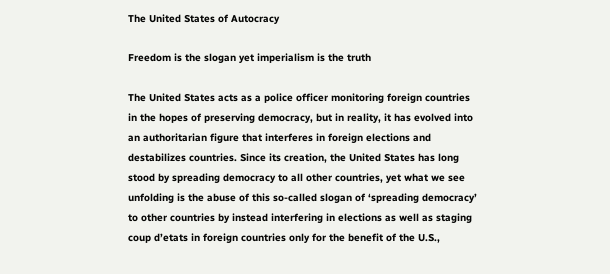The United States of Autocracy

Freedom is the slogan yet imperialism is the truth

The United States acts as a police officer monitoring foreign countries in the hopes of preserving democracy, but in reality, it has evolved into an authoritarian figure that interferes in foreign elections and destabilizes countries. Since its creation, the United States has long stood by spreading democracy to all other countries, yet what we see unfolding is the abuse of this so-called slogan of ‘spreading democracy’ to other countries by instead interfering in elections as well as staging coup d’etats in foreign countries only for the benefit of the U.S.,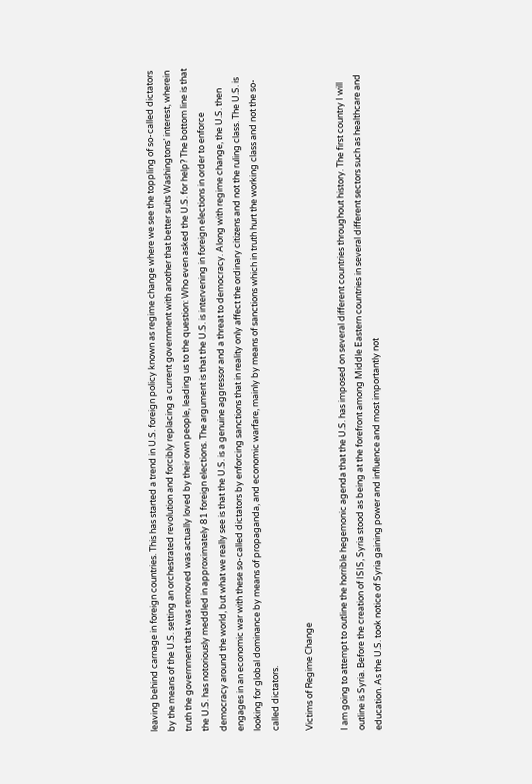leaving behind carnage in foreign countries. This has started a trend in U.S. foreign policy known as regime change where we see the toppling of so-called dictators by the means of the U.S. setting an orchestrated revolution and forcibly replacing a current government with another that better suits Washingtons’ interest, wherein truth the government that was removed was actually loved by their own people, leading us to the question: Who even asked the U.S. for help? The bottom line is that the U.S. has notoriously meddled in approximately 81 foreign elections. The argument is that the U.S. is intervening in foreign elections in order to enforce democracy around the world, but what we really see is that the U.S. is a genuine aggressor and a threat to democracy. Along with regime change, the U.S. then engages in an economic war with these so-called dictators by enforcing sanctions that in reality only affect the ordinary citizens and not the ruling class. The U.S. is looking for global dominance by means of propaganda, and economic warfare, mainly by means of sanctions which in truth hurt the working class and not the so-called dictators.

Victims of Regime Change

I am going to attempt to outline the horrible hegemonic agenda that the U.S. has imposed on several different countries throughout history. The first country I will outline is Syria. Before the creation of ISIS, Syria stood as being at the forefront among Middle Eastern countries in several different sectors such as healthcare and education. As the U.S. took notice of Syria gaining power and influence and most importantly not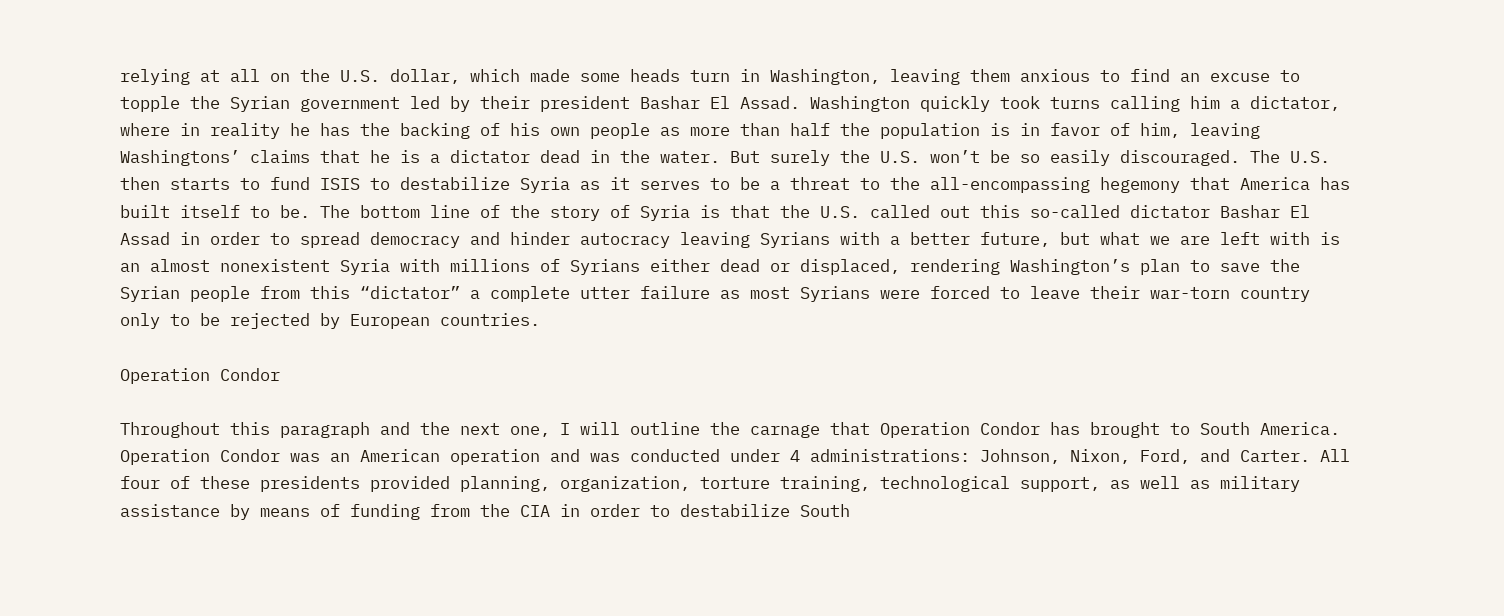relying at all on the U.S. dollar, which made some heads turn in Washington, leaving them anxious to find an excuse to topple the Syrian government led by their president Bashar El Assad. Washington quickly took turns calling him a dictator, where in reality he has the backing of his own people as more than half the population is in favor of him, leaving Washingtons’ claims that he is a dictator dead in the water. But surely the U.S. won’t be so easily discouraged. The U.S. then starts to fund ISIS to destabilize Syria as it serves to be a threat to the all-encompassing hegemony that America has built itself to be. The bottom line of the story of Syria is that the U.S. called out this so-called dictator Bashar El Assad in order to spread democracy and hinder autocracy leaving Syrians with a better future, but what we are left with is an almost nonexistent Syria with millions of Syrians either dead or displaced, rendering Washington’s plan to save the Syrian people from this “dictator” a complete utter failure as most Syrians were forced to leave their war-torn country only to be rejected by European countries.

Operation Condor

Throughout this paragraph and the next one, I will outline the carnage that Operation Condor has brought to South America. Operation Condor was an American operation and was conducted under 4 administrations: Johnson, Nixon, Ford, and Carter. All four of these presidents provided planning, organization, torture training, technological support, as well as military assistance by means of funding from the CIA in order to destabilize South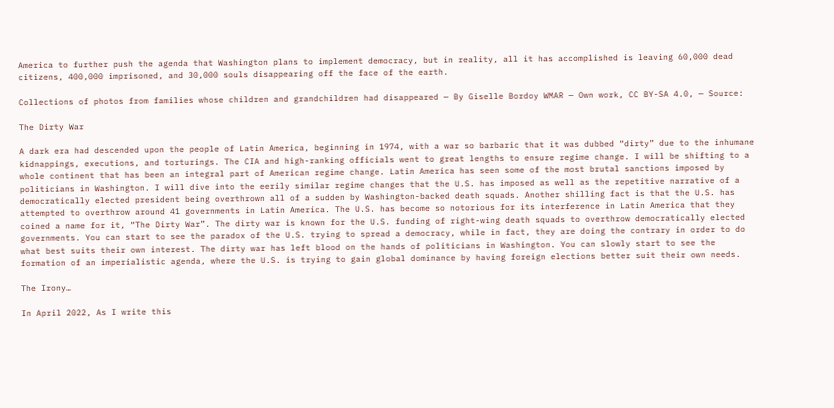America to further push the agenda that Washington plans to implement democracy, but in reality, all it has accomplished is leaving 60,000 dead citizens, 400,000 imprisoned, and 30,000 souls disappearing off the face of the earth.

Collections of photos from families whose children and grandchildren had disappeared — By Giselle Bordoy WMAR — Own work, CC BY-SA 4.0, — Source:

The Dirty War

A dark era had descended upon the people of Latin America, beginning in 1974, with a war so barbaric that it was dubbed “dirty” due to the inhumane kidnappings, executions, and torturings. The CIA and high-ranking officials went to great lengths to ensure regime change. I will be shifting to a whole continent that has been an integral part of American regime change. Latin America has seen some of the most brutal sanctions imposed by politicians in Washington. I will dive into the eerily similar regime changes that the U.S. has imposed as well as the repetitive narrative of a democratically elected president being overthrown all of a sudden by Washington-backed death squads. Another shilling fact is that the U.S. has attempted to overthrow around 41 governments in Latin America. The U.S. has become so notorious for its interference in Latin America that they coined a name for it, “The Dirty War”. The dirty war is known for the U.S. funding of right-wing death squads to overthrow democratically elected governments. You can start to see the paradox of the U.S. trying to spread a democracy, while in fact, they are doing the contrary in order to do what best suits their own interest. The dirty war has left blood on the hands of politicians in Washington. You can slowly start to see the formation of an imperialistic agenda, where the U.S. is trying to gain global dominance by having foreign elections better suit their own needs.

The Irony…

In April 2022, As I write this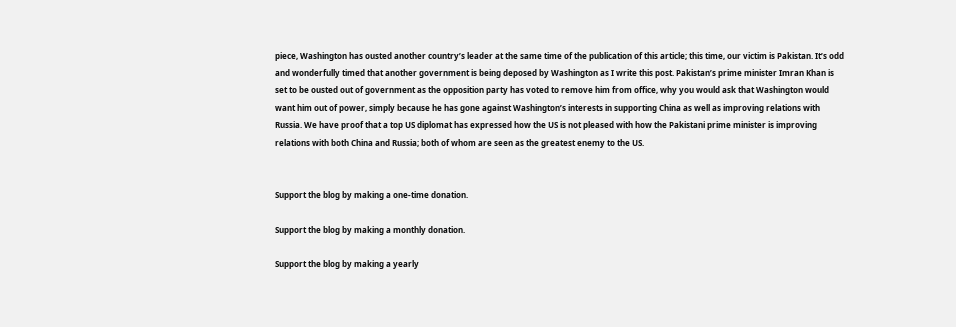piece, Washington has ousted another country’s leader at the same time of the publication of this article; this time, our victim is Pakistan. It’s odd and wonderfully timed that another government is being deposed by Washington as I write this post. Pakistan’s prime minister Imran Khan is set to be ousted out of government as the opposition party has voted to remove him from office, why you would ask that Washington would want him out of power, simply because he has gone against Washington’s interests in supporting China as well as improving relations with Russia. We have proof that a top US diplomat has expressed how the US is not pleased with how the Pakistani prime minister is improving relations with both China and Russia; both of whom are seen as the greatest enemy to the US.


Support the blog by making a one-time donation.

Support the blog by making a monthly donation.

Support the blog by making a yearly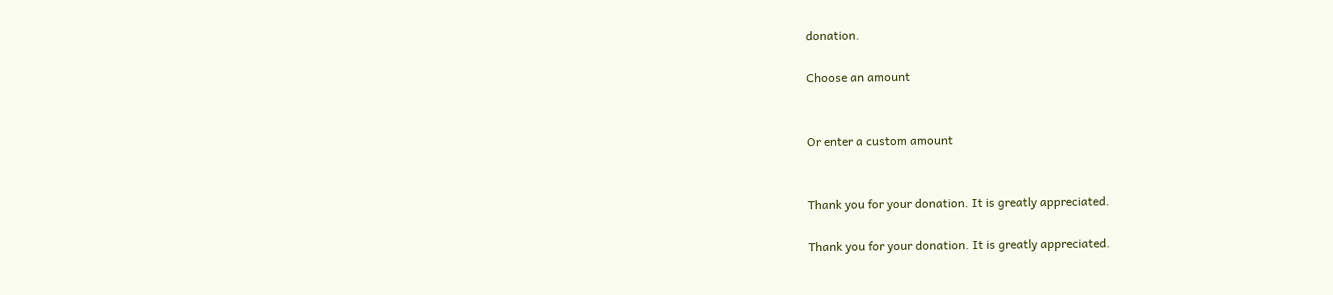donation.

Choose an amount


Or enter a custom amount


Thank you for your donation. It is greatly appreciated.

Thank you for your donation. It is greatly appreciated.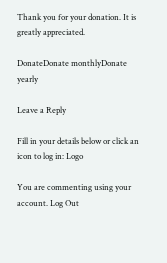Thank you for your donation. It is greatly appreciated.

DonateDonate monthlyDonate yearly

Leave a Reply

Fill in your details below or click an icon to log in: Logo

You are commenting using your account. Log Out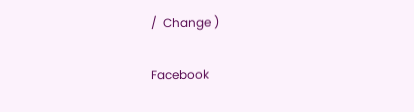/  Change )

Facebook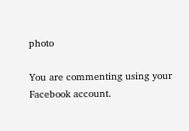photo

You are commenting using your Facebook account.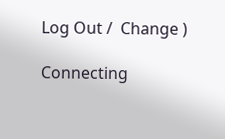Log Out /  Change )

Connecting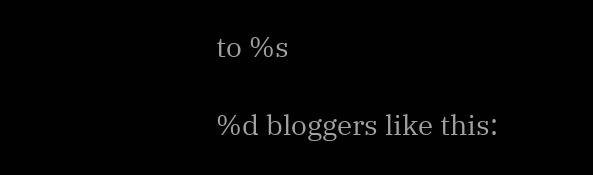to %s

%d bloggers like this: